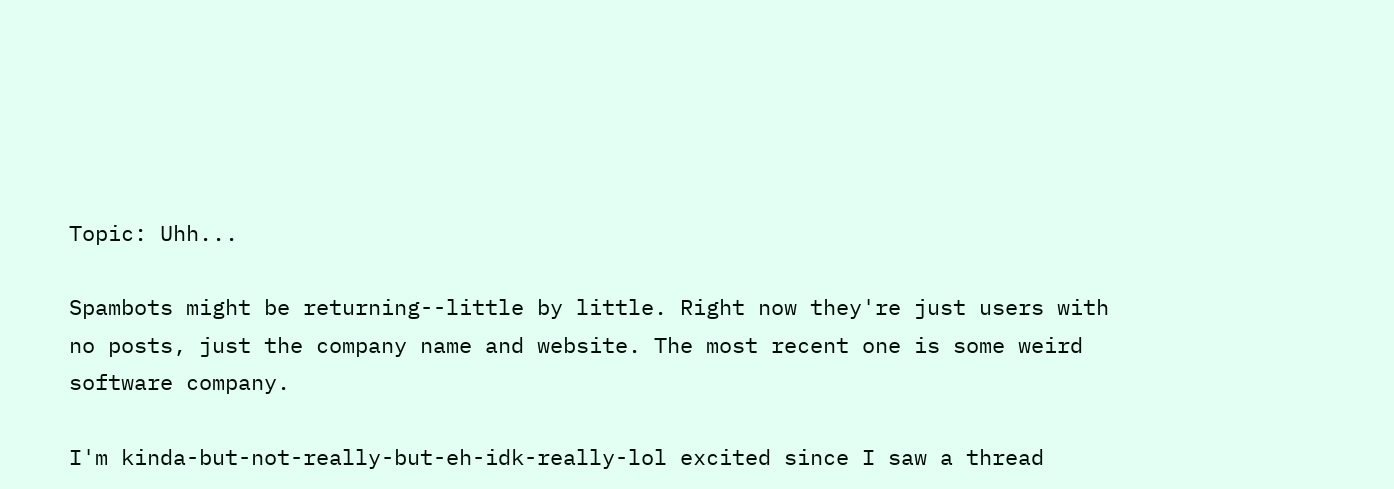Topic: Uhh...

Spambots might be returning--little by little. Right now they're just users with no posts, just the company name and website. The most recent one is some weird software company.

I'm kinda-but-not-really-but-eh-idk-really-lol excited since I saw a thread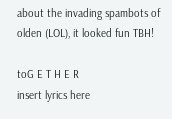about the invading spambots of olden (LOL), it looked fun TBH!

toG E T H E R
insert lyrics here